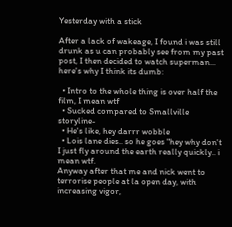Yesterday with a stick

After a lack of wakeage, I found i was still drunk as u can probably see from my past post, I then decided to watch superman... here's why I think its dumb:

  • Intro to the whole thing is over half the film, I mean wtf
  • Sucked compared to Smallville storyline-
  • He's like, hey darrr wobble
  • Lois lane dies.. so he goes "hey why don't I just fly around the earth really quickly.. i mean wtf.
Anyway after that me and nick went to terrorise people at la open day, with increasing vigor,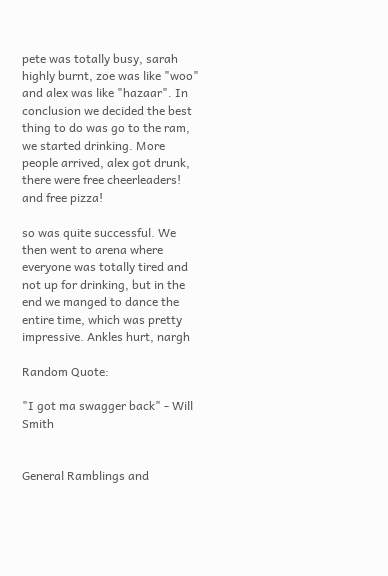pete was totally busy, sarah highly burnt, zoe was like "woo" and alex was like "hazaar". In conclusion we decided the best thing to do was go to the ram, we started drinking. More people arrived, alex got drunk, there were free cheerleaders! and free pizza!

so was quite successful. We then went to arena where everyone was totally tired and not up for drinking, but in the end we manged to dance the entire time, which was pretty impressive. Ankles hurt, nargh

Random Quote:

"I got ma swagger back" - Will Smith


General Ramblings and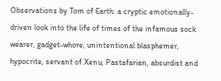Observations by Tom of Earth: a cryptic emotionally-driven look into the life of times of the infamous sock wearer, gadget-whore, unintentional blasphemer, hypocrite, servant of Xenu, Pastafarian, absurdist and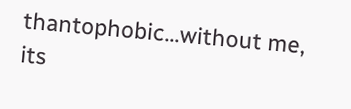thantophobic...without me, its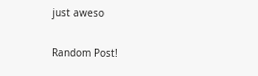just aweso

Random Post!